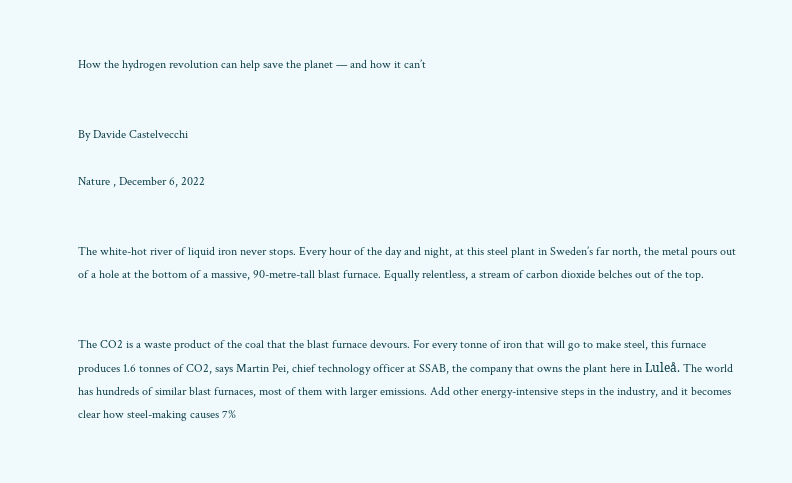How the hydrogen revolution can help save the planet — and how it can’t


By Davide Castelvecchi

Nature , December 6, 2022


The white-hot river of liquid iron never stops. Every hour of the day and night, at this steel plant in Sweden’s far north, the metal pours out of a hole at the bottom of a massive, 90-metre-tall blast furnace. Equally relentless, a stream of carbon dioxide belches out of the top.


The CO2 is a waste product of the coal that the blast furnace devours. For every tonne of iron that will go to make steel, this furnace produces 1.6 tonnes of CO2, says Martin Pei, chief technology officer at SSAB, the company that owns the plant here in Luleå. The world has hundreds of similar blast furnaces, most of them with larger emissions. Add other energy-intensive steps in the industry, and it becomes clear how steel-making causes 7%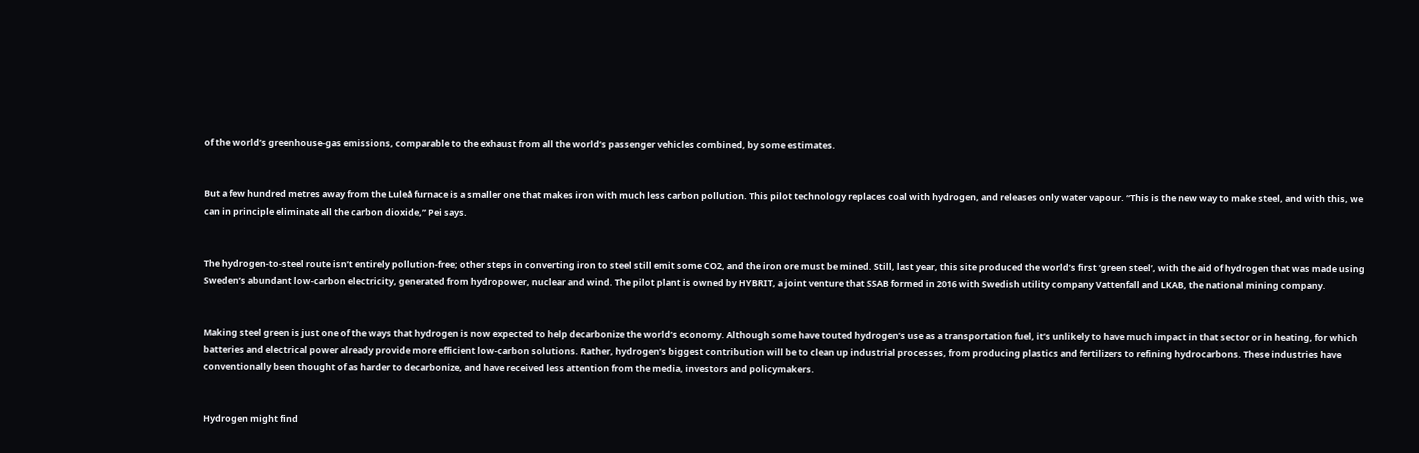of the world’s greenhouse-gas emissions, comparable to the exhaust from all the world’s passenger vehicles combined, by some estimates.


But a few hundred metres away from the Luleå furnace is a smaller one that makes iron with much less carbon pollution. This pilot technology replaces coal with hydrogen, and releases only water vapour. “This is the new way to make steel, and with this, we can in principle eliminate all the carbon dioxide,” Pei says.


The hydrogen-to-steel route isn’t entirely pollution-free; other steps in converting iron to steel still emit some CO2, and the iron ore must be mined. Still, last year, this site produced the world’s first ‘green steel’, with the aid of hydrogen that was made using Sweden’s abundant low-carbon electricity, generated from hydropower, nuclear and wind. The pilot plant is owned by HYBRIT, a joint venture that SSAB formed in 2016 with Swedish utility company Vattenfall and LKAB, the national mining company.


Making steel green is just one of the ways that hydrogen is now expected to help decarbonize the world’s economy. Although some have touted hydrogen’s use as a transportation fuel, it’s unlikely to have much impact in that sector or in heating, for which batteries and electrical power already provide more efficient low-carbon solutions. Rather, hydrogen’s biggest contribution will be to clean up industrial processes, from producing plastics and fertilizers to refining hydrocarbons. These industries have conventionally been thought of as harder to decarbonize, and have received less attention from the media, investors and policymakers.


Hydrogen might find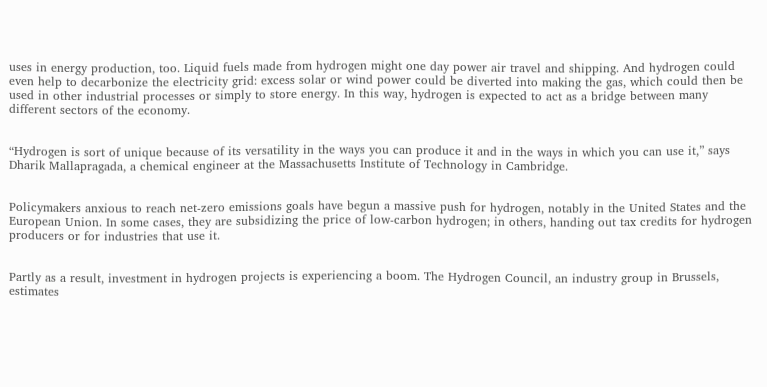uses in energy production, too. Liquid fuels made from hydrogen might one day power air travel and shipping. And hydrogen could even help to decarbonize the electricity grid: excess solar or wind power could be diverted into making the gas, which could then be used in other industrial processes or simply to store energy. In this way, hydrogen is expected to act as a bridge between many different sectors of the economy.


“Hydrogen is sort of unique because of its versatility in the ways you can produce it and in the ways in which you can use it,” says Dharik Mallapragada, a chemical engineer at the Massachusetts Institute of Technology in Cambridge.


Policymakers anxious to reach net-zero emissions goals have begun a massive push for hydrogen, notably in the United States and the European Union. In some cases, they are subsidizing the price of low-carbon hydrogen; in others, handing out tax credits for hydrogen producers or for industries that use it.


Partly as a result, investment in hydrogen projects is experiencing a boom. The Hydrogen Council, an industry group in Brussels, estimates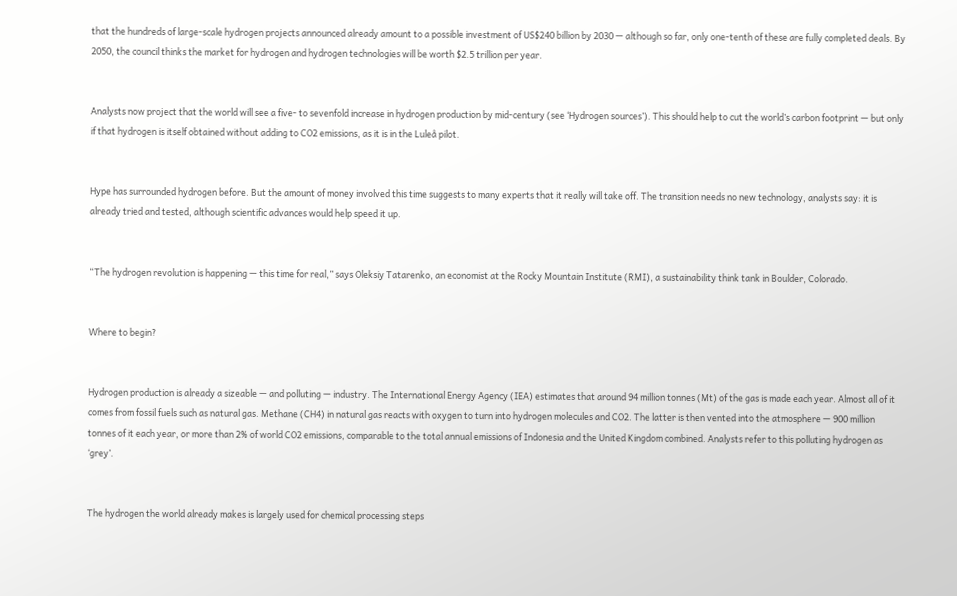that the hundreds of large-scale hydrogen projects announced already amount to a possible investment of US$240 billion by 2030 — although so far, only one-tenth of these are fully completed deals. By 2050, the council thinks the market for hydrogen and hydrogen technologies will be worth $2.5 trillion per year.


Analysts now project that the world will see a five- to sevenfold increase in hydrogen production by mid-century (see ‘Hydrogen sources’). This should help to cut the world’s carbon footprint — but only if that hydrogen is itself obtained without adding to CO2 emissions, as it is in the Luleå pilot.


Hype has surrounded hydrogen before. But the amount of money involved this time suggests to many experts that it really will take off. The transition needs no new technology, analysts say: it is already tried and tested, although scientific advances would help speed it up.


“The hydrogen revolution is happening — this time for real,” says Oleksiy Tatarenko, an economist at the Rocky Mountain Institute (RMI), a sustainability think tank in Boulder, Colorado.


Where to begin?


Hydrogen production is already a sizeable — and polluting — industry. The International Energy Agency (IEA) estimates that around 94 million tonnes (Mt) of the gas is made each year. Almost all of it comes from fossil fuels such as natural gas. Methane (CH4) in natural gas reacts with oxygen to turn into hydrogen molecules and CO2. The latter is then vented into the atmosphere — 900 million tonnes of it each year, or more than 2% of world CO2 emissions, comparable to the total annual emissions of Indonesia and the United Kingdom combined. Analysts refer to this polluting hydrogen as ‘grey’.


The hydrogen the world already makes is largely used for chemical processing steps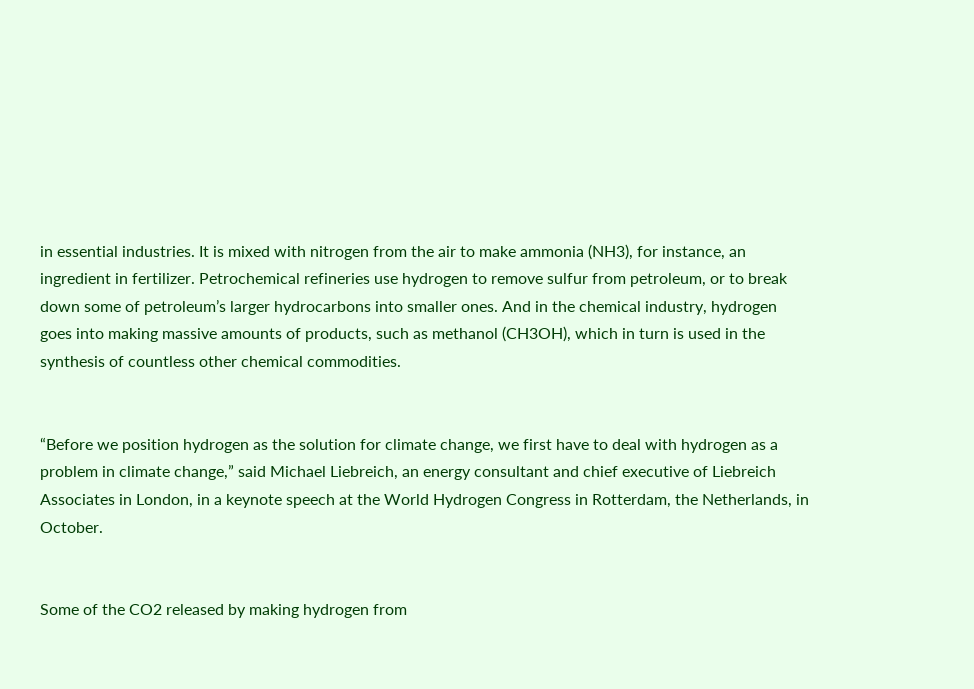in essential industries. It is mixed with nitrogen from the air to make ammonia (NH3), for instance, an ingredient in fertilizer. Petrochemical refineries use hydrogen to remove sulfur from petroleum, or to break down some of petroleum’s larger hydrocarbons into smaller ones. And in the chemical industry, hydrogen goes into making massive amounts of products, such as methanol (CH3OH), which in turn is used in the synthesis of countless other chemical commodities.


“Before we position hydrogen as the solution for climate change, we first have to deal with hydrogen as a problem in climate change,” said Michael Liebreich, an energy consultant and chief executive of Liebreich Associates in London, in a keynote speech at the World Hydrogen Congress in Rotterdam, the Netherlands, in October.


Some of the CO2 released by making hydrogen from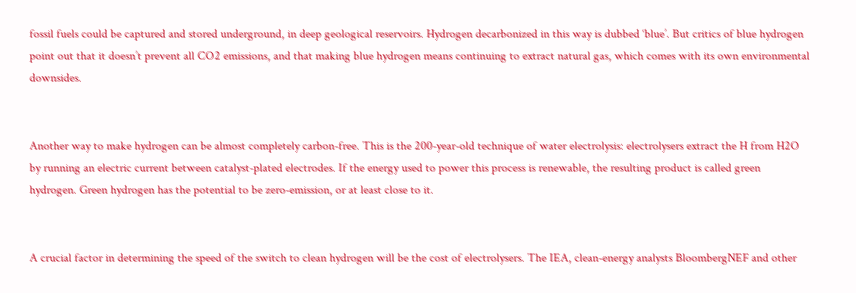fossil fuels could be captured and stored underground, in deep geological reservoirs. Hydrogen decarbonized in this way is dubbed ‘blue’. But critics of blue hydrogen point out that it doesn’t prevent all CO2 emissions, and that making blue hydrogen means continuing to extract natural gas, which comes with its own environmental downsides.


Another way to make hydrogen can be almost completely carbon-free. This is the 200-year-old technique of water electrolysis: electrolysers extract the H from H2O by running an electric current between catalyst-plated electrodes. If the energy used to power this process is renewable, the resulting product is called green hydrogen. Green hydrogen has the potential to be zero-emission, or at least close to it.


A crucial factor in determining the speed of the switch to clean hydrogen will be the cost of electrolysers. The IEA, clean-energy analysts BloombergNEF and other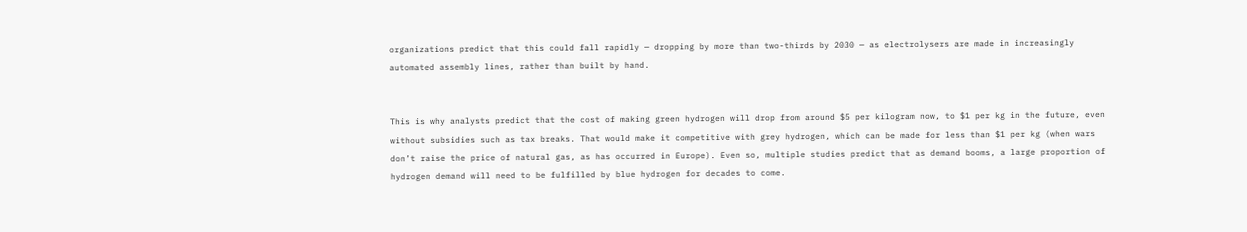organizations predict that this could fall rapidly — dropping by more than two-thirds by 2030 — as electrolysers are made in increasingly automated assembly lines, rather than built by hand.


This is why analysts predict that the cost of making green hydrogen will drop from around $5 per kilogram now, to $1 per kg in the future, even without subsidies such as tax breaks. That would make it competitive with grey hydrogen, which can be made for less than $1 per kg (when wars don’t raise the price of natural gas, as has occurred in Europe). Even so, multiple studies predict that as demand booms, a large proportion of hydrogen demand will need to be fulfilled by blue hydrogen for decades to come.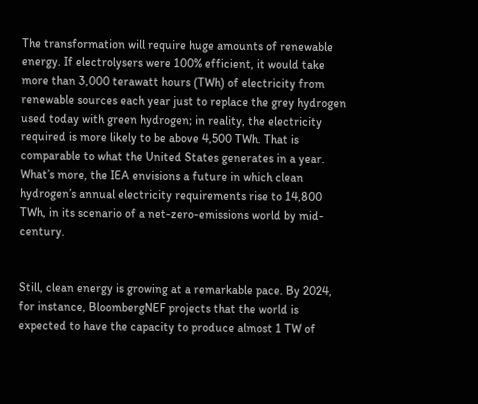The transformation will require huge amounts of renewable energy. If electrolysers were 100% efficient, it would take more than 3,000 terawatt hours (TWh) of electricity from renewable sources each year just to replace the grey hydrogen used today with green hydrogen; in reality, the electricity required is more likely to be above 4,500 TWh. That is comparable to what the United States generates in a year. What’s more, the IEA envisions a future in which clean hydrogen’s annual electricity requirements rise to 14,800 TWh, in its scenario of a net-zero-emissions world by mid-century.


Still, clean energy is growing at a remarkable pace. By 2024, for instance, BloombergNEF projects that the world is expected to have the capacity to produce almost 1 TW of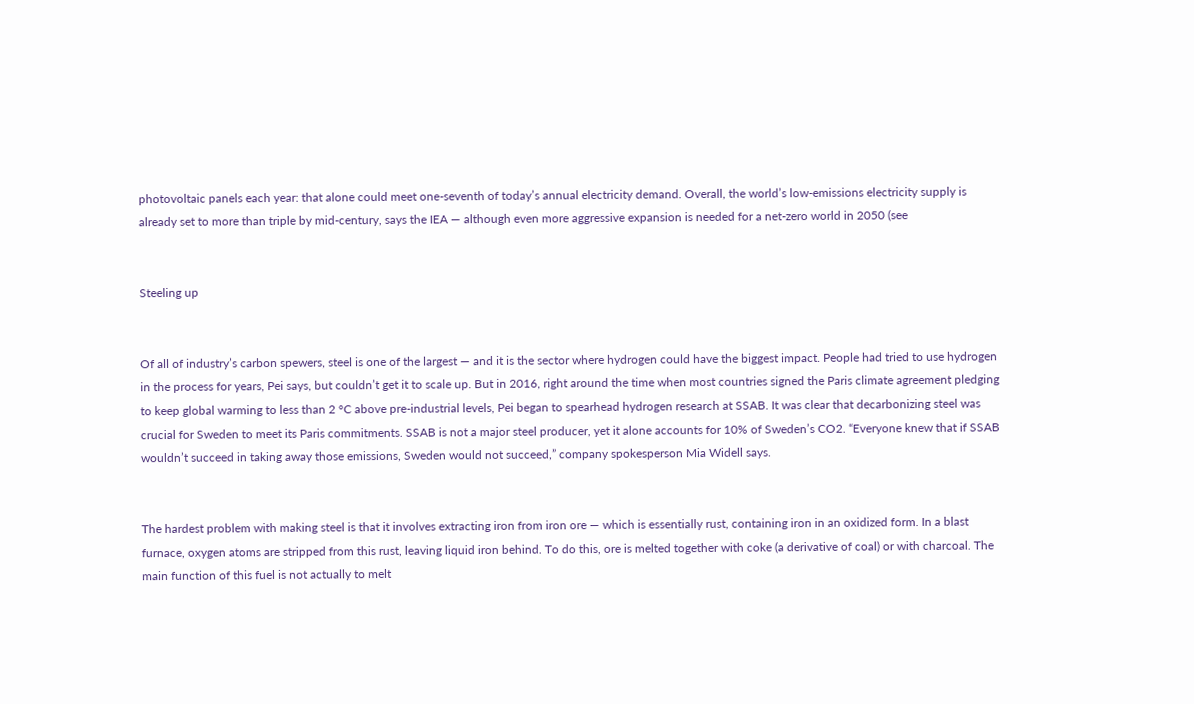photovoltaic panels each year: that alone could meet one-seventh of today’s annual electricity demand. Overall, the world’s low-emissions electricity supply is already set to more than triple by mid-century, says the IEA — although even more aggressive expansion is needed for a net-zero world in 2050 (see


Steeling up


Of all of industry’s carbon spewers, steel is one of the largest — and it is the sector where hydrogen could have the biggest impact. People had tried to use hydrogen in the process for years, Pei says, but couldn’t get it to scale up. But in 2016, right around the time when most countries signed the Paris climate agreement pledging to keep global warming to less than 2 °C above pre-industrial levels, Pei began to spearhead hydrogen research at SSAB. It was clear that decarbonizing steel was crucial for Sweden to meet its Paris commitments. SSAB is not a major steel producer, yet it alone accounts for 10% of Sweden’s CO2. “Everyone knew that if SSAB wouldn’t succeed in taking away those emissions, Sweden would not succeed,” company spokesperson Mia Widell says.


The hardest problem with making steel is that it involves extracting iron from iron ore — which is essentially rust, containing iron in an oxidized form. In a blast furnace, oxygen atoms are stripped from this rust, leaving liquid iron behind. To do this, ore is melted together with coke (a derivative of coal) or with charcoal. The main function of this fuel is not actually to melt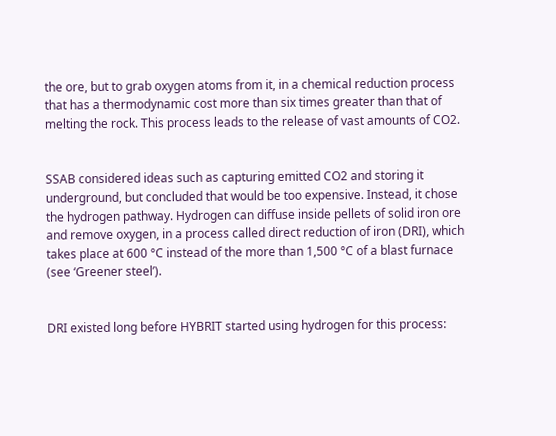the ore, but to grab oxygen atoms from it, in a chemical reduction process that has a thermodynamic cost more than six times greater than that of melting the rock. This process leads to the release of vast amounts of CO2.


SSAB considered ideas such as capturing emitted CO2 and storing it underground, but concluded that would be too expensive. Instead, it chose the hydrogen pathway. Hydrogen can diffuse inside pellets of solid iron ore and remove oxygen, in a process called direct reduction of iron (DRI), which takes place at 600 °C instead of the more than 1,500 °C of a blast furnace (see ‘Greener steel’).


DRI existed long before HYBRIT started using hydrogen for this process: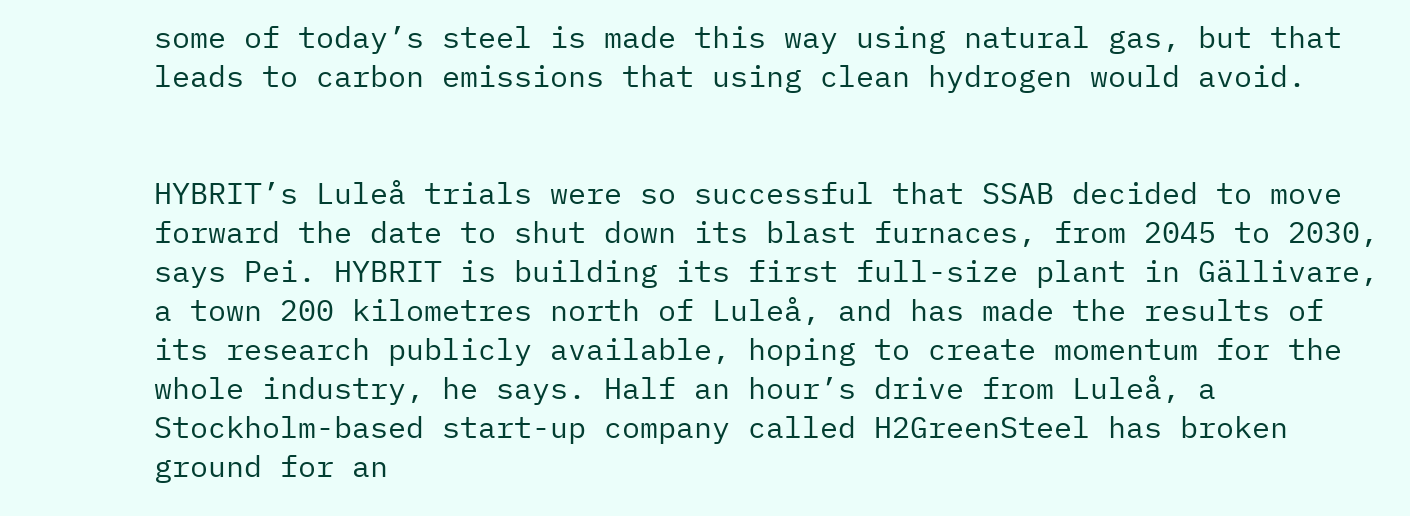some of today’s steel is made this way using natural gas, but that leads to carbon emissions that using clean hydrogen would avoid.


HYBRIT’s Luleå trials were so successful that SSAB decided to move forward the date to shut down its blast furnaces, from 2045 to 2030, says Pei. HYBRIT is building its first full-size plant in Gällivare, a town 200 kilometres north of Luleå, and has made the results of its research publicly available, hoping to create momentum for the whole industry, he says. Half an hour’s drive from Luleå, a Stockholm-based start-up company called H2GreenSteel has broken ground for an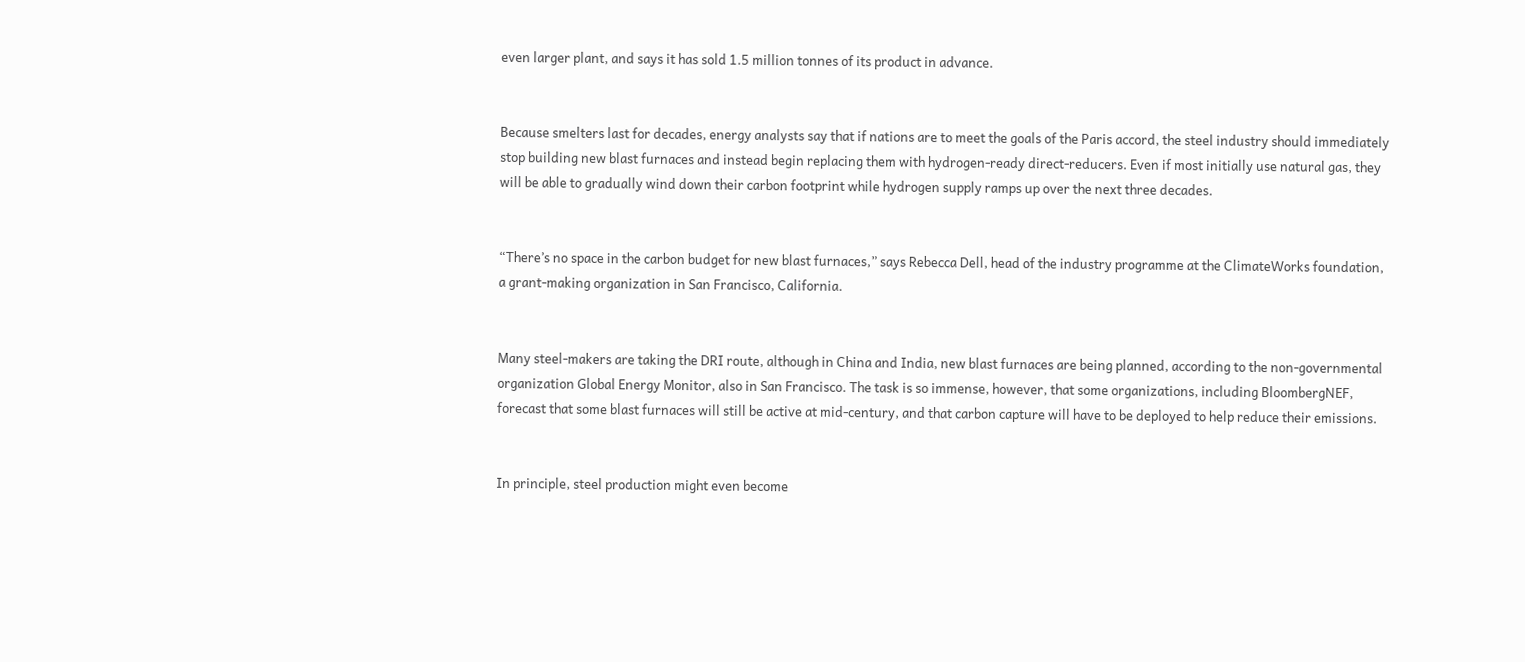even larger plant, and says it has sold 1.5 million tonnes of its product in advance.


Because smelters last for decades, energy analysts say that if nations are to meet the goals of the Paris accord, the steel industry should immediately stop building new blast furnaces and instead begin replacing them with hydrogen-ready direct-reducers. Even if most initially use natural gas, they will be able to gradually wind down their carbon footprint while hydrogen supply ramps up over the next three decades.


“There’s no space in the carbon budget for new blast furnaces,” says Rebecca Dell, head of the industry programme at the ClimateWorks foundation, a grant-making organization in San Francisco, California.


Many steel-makers are taking the DRI route, although in China and India, new blast furnaces are being planned, according to the non-governmental organization Global Energy Monitor, also in San Francisco. The task is so immense, however, that some organizations, including BloombergNEF, forecast that some blast furnaces will still be active at mid-century, and that carbon capture will have to be deployed to help reduce their emissions.


In principle, steel production might even become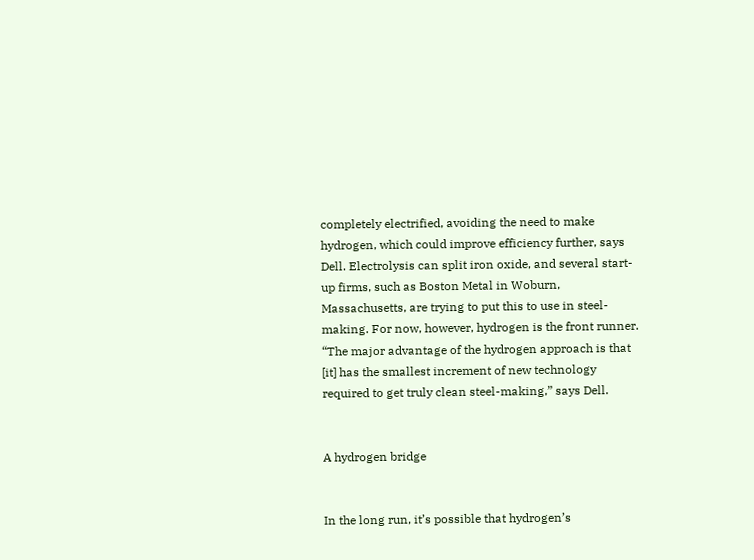completely electrified, avoiding the need to make hydrogen, which could improve efficiency further, says Dell. Electrolysis can split iron oxide, and several start-up firms, such as Boston Metal in Woburn, Massachusetts, are trying to put this to use in steel-making. For now, however, hydrogen is the front runner. “The major advantage of the hydrogen approach is that [it] has the smallest increment of new technology required to get truly clean steel-making,” says Dell.


A hydrogen bridge


In the long run, it’s possible that hydrogen’s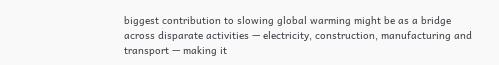biggest contribution to slowing global warming might be as a bridge across disparate activities — electricity, construction, manufacturing and transport — making it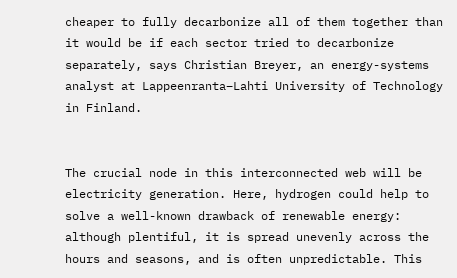cheaper to fully decarbonize all of them together than it would be if each sector tried to decarbonize separately, says Christian Breyer, an energy-systems analyst at Lappeenranta–Lahti University of Technology in Finland.


The crucial node in this interconnected web will be electricity generation. Here, hydrogen could help to solve a well-known drawback of renewable energy: although plentiful, it is spread unevenly across the hours and seasons, and is often unpredictable. This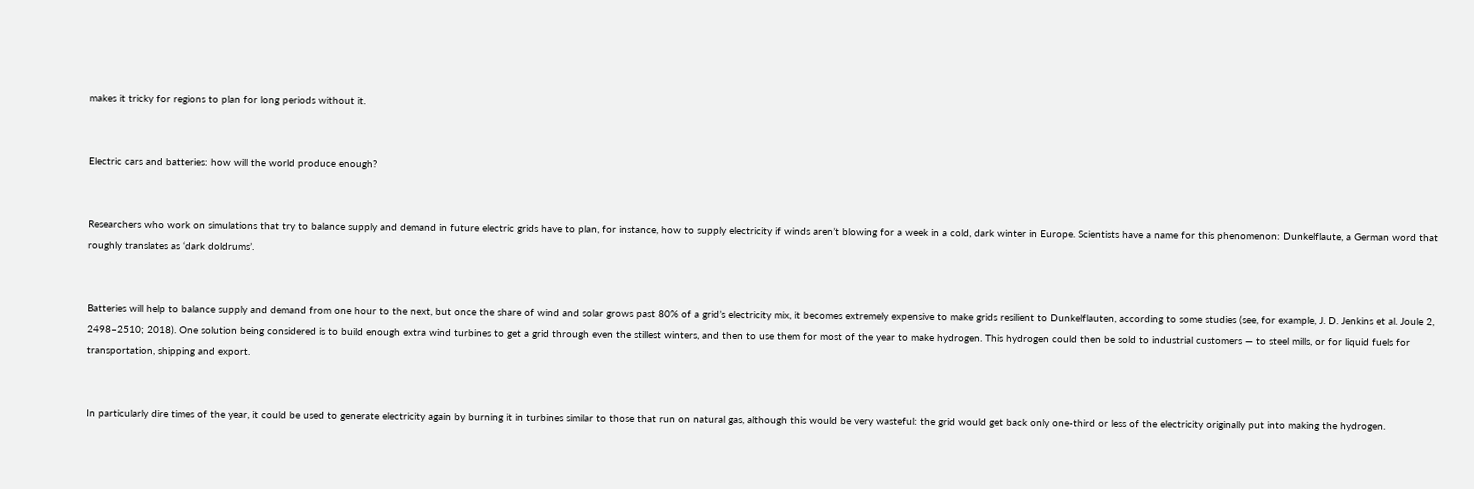makes it tricky for regions to plan for long periods without it.


Electric cars and batteries: how will the world produce enough?


Researchers who work on simulations that try to balance supply and demand in future electric grids have to plan, for instance, how to supply electricity if winds aren’t blowing for a week in a cold, dark winter in Europe. Scientists have a name for this phenomenon: Dunkelflaute, a German word that roughly translates as ‘dark doldrums’.


Batteries will help to balance supply and demand from one hour to the next, but once the share of wind and solar grows past 80% of a grid’s electricity mix, it becomes extremely expensive to make grids resilient to Dunkelflauten, according to some studies (see, for example, J. D. Jenkins et al. Joule 2, 2498–2510; 2018). One solution being considered is to build enough extra wind turbines to get a grid through even the stillest winters, and then to use them for most of the year to make hydrogen. This hydrogen could then be sold to industrial customers — to steel mills, or for liquid fuels for transportation, shipping and export.


In particularly dire times of the year, it could be used to generate electricity again by burning it in turbines similar to those that run on natural gas, although this would be very wasteful: the grid would get back only one-third or less of the electricity originally put into making the hydrogen.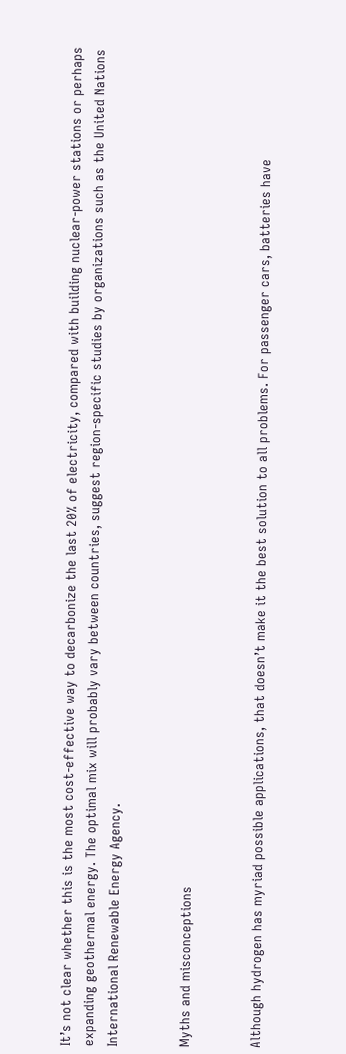It’s not clear whether this is the most cost-effective way to decarbonize the last 20% of electricity, compared with building nuclear-power stations or perhaps expanding geothermal energy. The optimal mix will probably vary between countries, suggest region-specific studies by organizations such as the United Nations International Renewable Energy Agency.


Myths and misconceptions


Although hydrogen has myriad possible applications, that doesn’t make it the best solution to all problems. For passenger cars, batteries have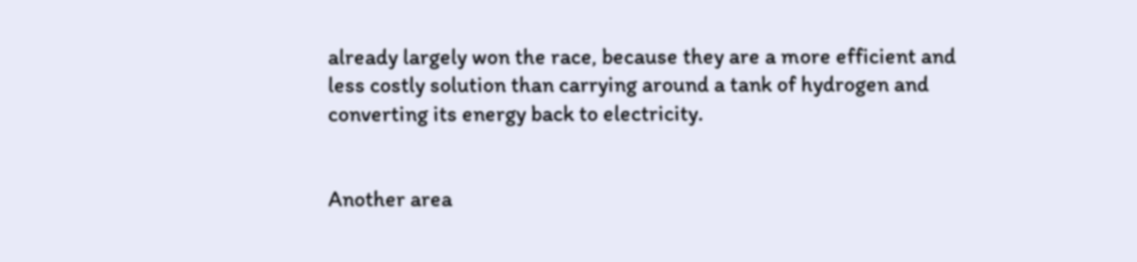already largely won the race, because they are a more efficient and less costly solution than carrying around a tank of hydrogen and converting its energy back to electricity.


Another area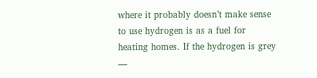where it probably doesn’t make sense to use hydrogen is as a fuel for heating homes. If the hydrogen is grey —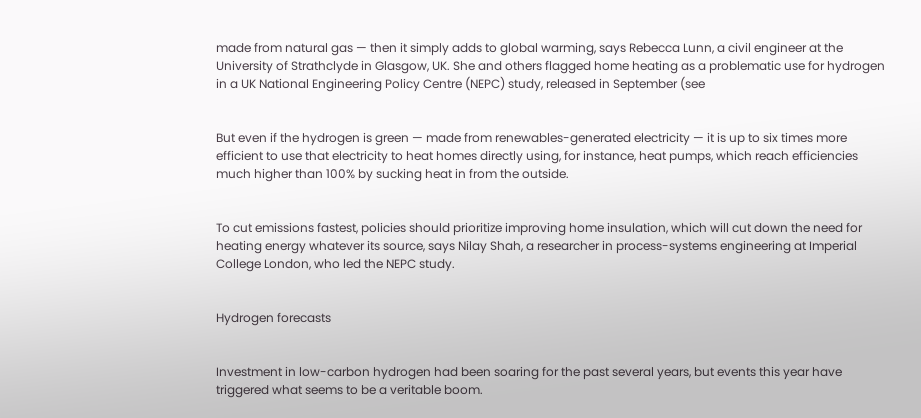made from natural gas — then it simply adds to global warming, says Rebecca Lunn, a civil engineer at the University of Strathclyde in Glasgow, UK. She and others flagged home heating as a problematic use for hydrogen in a UK National Engineering Policy Centre (NEPC) study, released in September (see


But even if the hydrogen is green — made from renewables-generated electricity — it is up to six times more efficient to use that electricity to heat homes directly using, for instance, heat pumps, which reach efficiencies much higher than 100% by sucking heat in from the outside.


To cut emissions fastest, policies should prioritize improving home insulation, which will cut down the need for heating energy whatever its source, says Nilay Shah, a researcher in process-systems engineering at Imperial College London, who led the NEPC study.


Hydrogen forecasts


Investment in low-carbon hydrogen had been soaring for the past several years, but events this year have triggered what seems to be a veritable boom.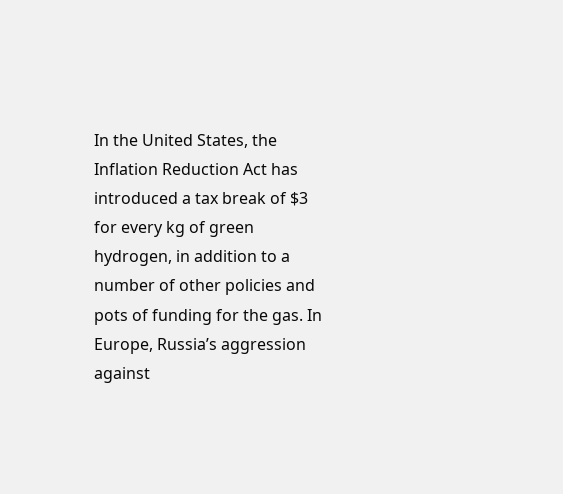In the United States, the Inflation Reduction Act has introduced a tax break of $3 for every kg of green hydrogen, in addition to a number of other policies and pots of funding for the gas. In Europe, Russia’s aggression against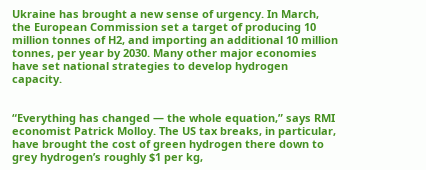Ukraine has brought a new sense of urgency. In March, the European Commission set a target of producing 10 million tonnes of H2, and importing an additional 10 million tonnes, per year by 2030. Many other major economies have set national strategies to develop hydrogen capacity.


“Everything has changed — the whole equation,” says RMI economist Patrick Molloy. The US tax breaks, in particular, have brought the cost of green hydrogen there down to grey hydrogen’s roughly $1 per kg,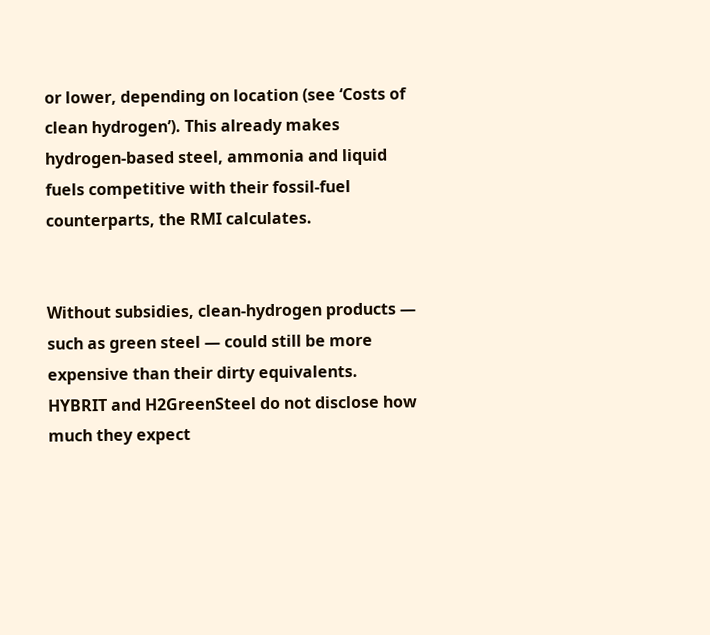or lower, depending on location (see ‘Costs of clean hydrogen’). This already makes hydrogen-based steel, ammonia and liquid fuels competitive with their fossil-fuel counterparts, the RMI calculates.


Without subsidies, clean-hydrogen products — such as green steel — could still be more expensive than their dirty equivalents. HYBRIT and H2GreenSteel do not disclose how much they expect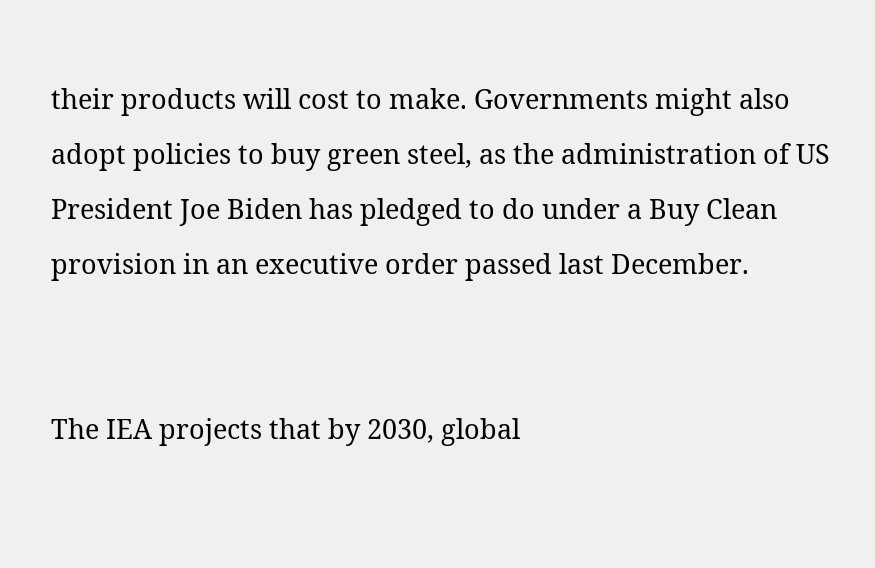their products will cost to make. Governments might also adopt policies to buy green steel, as the administration of US President Joe Biden has pledged to do under a Buy Clean provision in an executive order passed last December.


The IEA projects that by 2030, global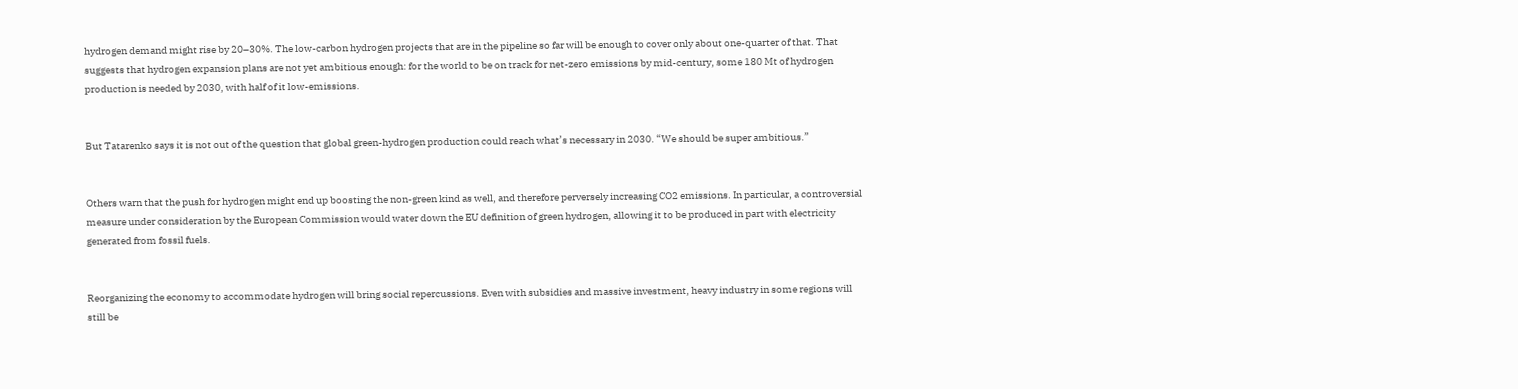hydrogen demand might rise by 20–30%. The low-carbon hydrogen projects that are in the pipeline so far will be enough to cover only about one-quarter of that. That suggests that hydrogen expansion plans are not yet ambitious enough: for the world to be on track for net-zero emissions by mid-century, some 180 Mt of hydrogen production is needed by 2030, with half of it low-emissions.


But Tatarenko says it is not out of the question that global green-hydrogen production could reach what’s necessary in 2030. “We should be super ambitious.”


Others warn that the push for hydrogen might end up boosting the non-green kind as well, and therefore perversely increasing CO2 emissions. In particular, a controversial measure under consideration by the European Commission would water down the EU definition of green hydrogen, allowing it to be produced in part with electricity generated from fossil fuels.


Reorganizing the economy to accommodate hydrogen will bring social repercussions. Even with subsidies and massive investment, heavy industry in some regions will still be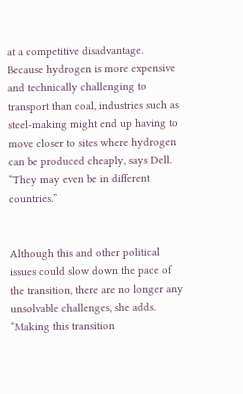at a competitive disadvantage. Because hydrogen is more expensive and technically challenging to transport than coal, industries such as steel-making might end up having to move closer to sites where hydrogen can be produced cheaply, says Dell. “They may even be in different countries.”


Although this and other political issues could slow down the pace of the transition, there are no longer any unsolvable challenges, she adds. “Making this transition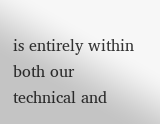is entirely within both our technical and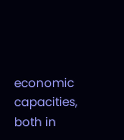economic capacities, both in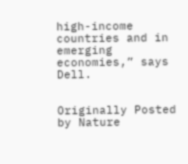high-income countries and in emerging economies,” says Dell.


Originally Posted by Nature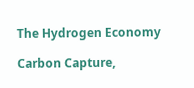The Hydrogen Economy

Carbon Capture,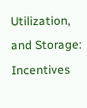Utilization, and Storage: Incentives